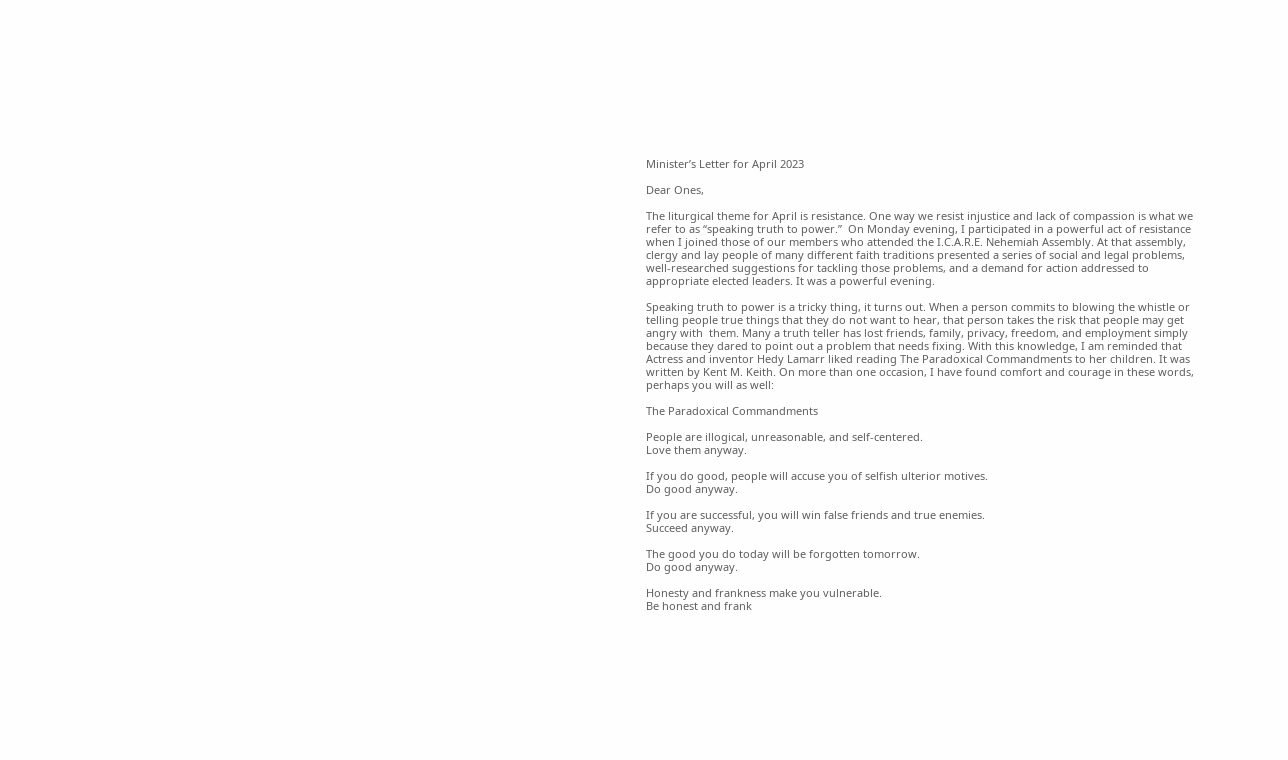Minister’s Letter for April 2023

Dear Ones,

The liturgical theme for April is resistance. One way we resist injustice and lack of compassion is what we refer to as “speaking truth to power.”  On Monday evening, I participated in a powerful act of resistance when I joined those of our members who attended the I.C.A.R.E. Nehemiah Assembly. At that assembly, clergy and lay people of many different faith traditions presented a series of social and legal problems, well-researched suggestions for tackling those problems, and a demand for action addressed to appropriate elected leaders. It was a powerful evening.

Speaking truth to power is a tricky thing, it turns out. When a person commits to blowing the whistle or telling people true things that they do not want to hear, that person takes the risk that people may get angry with  them. Many a truth teller has lost friends, family, privacy, freedom, and employment simply because they dared to point out a problem that needs fixing. With this knowledge, I am reminded that Actress and inventor Hedy Lamarr liked reading The Paradoxical Commandments to her children. It was written by Kent M. Keith. On more than one occasion, I have found comfort and courage in these words, perhaps you will as well:

The Paradoxical Commandments

People are illogical, unreasonable, and self-centered.
Love them anyway.

If you do good, people will accuse you of selfish ulterior motives.
Do good anyway.

If you are successful, you will win false friends and true enemies.
Succeed anyway.

The good you do today will be forgotten tomorrow.
Do good anyway.

Honesty and frankness make you vulnerable.
Be honest and frank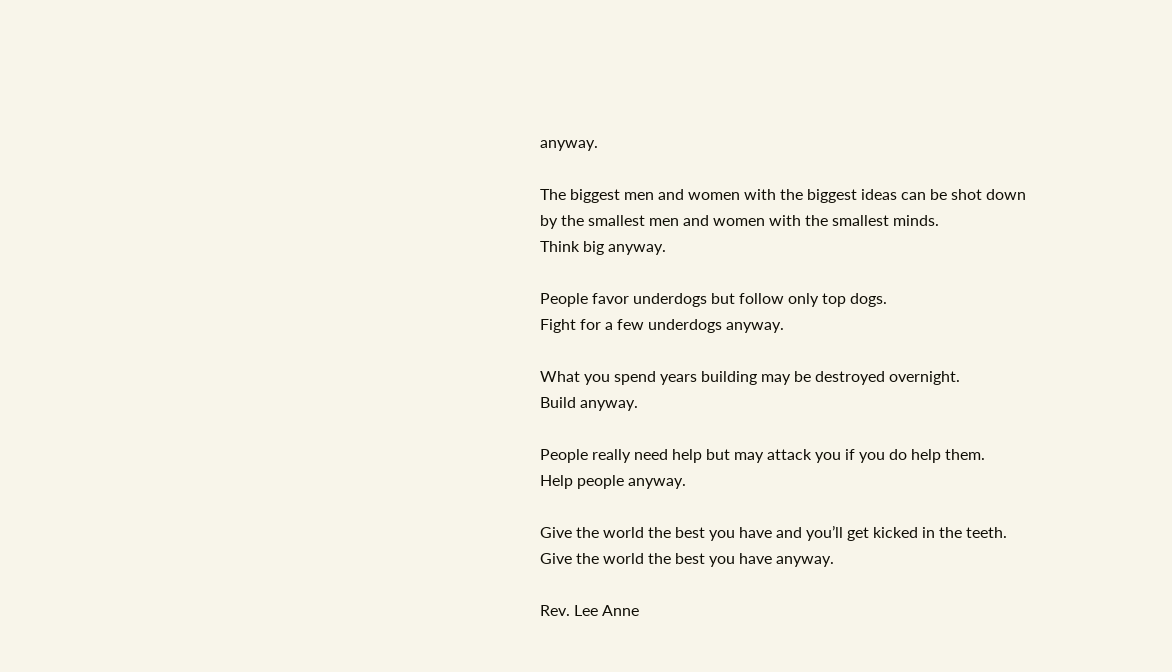anyway.

The biggest men and women with the biggest ideas can be shot down by the smallest men and women with the smallest minds.
Think big anyway.

People favor underdogs but follow only top dogs.
Fight for a few underdogs anyway.

What you spend years building may be destroyed overnight.
Build anyway.

People really need help but may attack you if you do help them.
Help people anyway.

Give the world the best you have and you’ll get kicked in the teeth.
Give the world the best you have anyway.

Rev. Lee Anne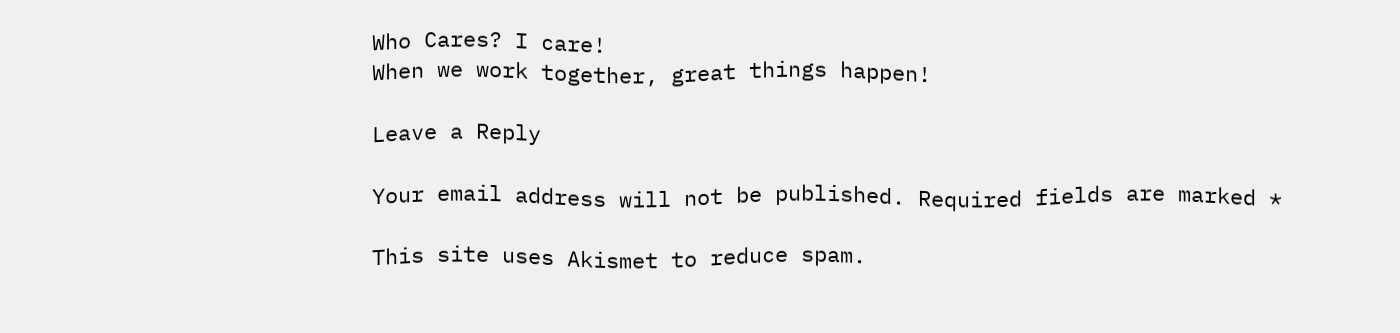Who Cares? I care!
When we work together, great things happen!

Leave a Reply

Your email address will not be published. Required fields are marked *

This site uses Akismet to reduce spam.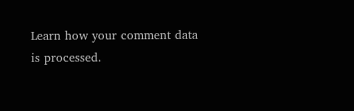Learn how your comment data is processed.